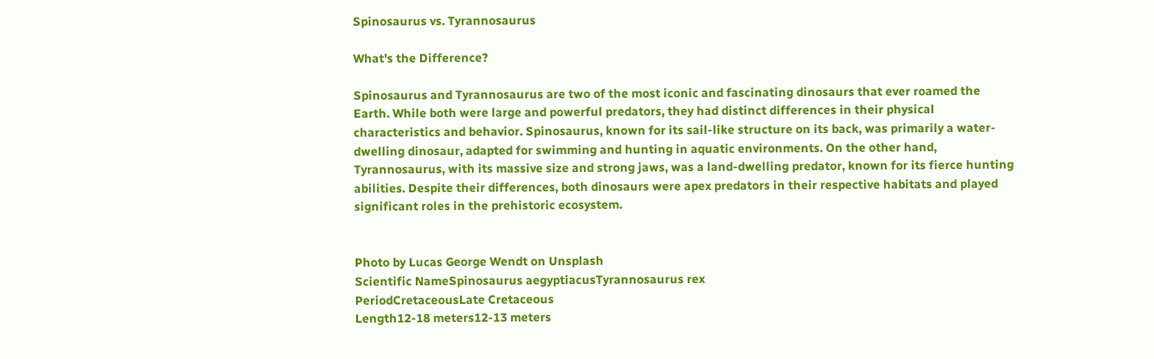Spinosaurus vs. Tyrannosaurus

What's the Difference?

Spinosaurus and Tyrannosaurus are two of the most iconic and fascinating dinosaurs that ever roamed the Earth. While both were large and powerful predators, they had distinct differences in their physical characteristics and behavior. Spinosaurus, known for its sail-like structure on its back, was primarily a water-dwelling dinosaur, adapted for swimming and hunting in aquatic environments. On the other hand, Tyrannosaurus, with its massive size and strong jaws, was a land-dwelling predator, known for its fierce hunting abilities. Despite their differences, both dinosaurs were apex predators in their respective habitats and played significant roles in the prehistoric ecosystem.


Photo by Lucas George Wendt on Unsplash
Scientific NameSpinosaurus aegyptiacusTyrannosaurus rex
PeriodCretaceousLate Cretaceous
Length12-18 meters12-13 meters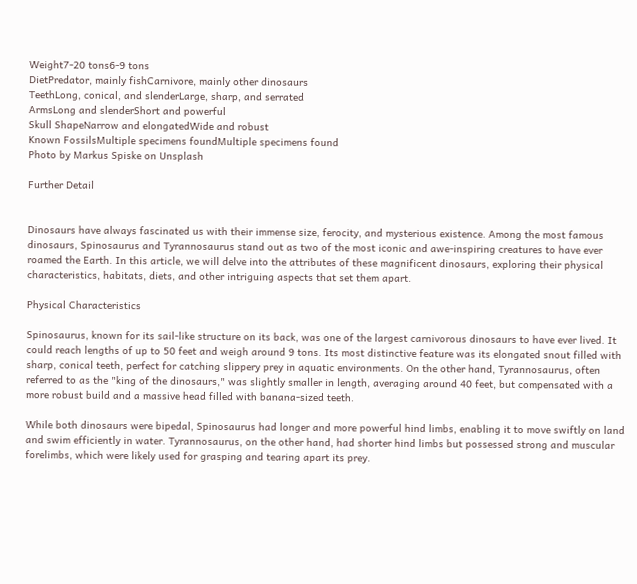Weight7-20 tons6-9 tons
DietPredator, mainly fishCarnivore, mainly other dinosaurs
TeethLong, conical, and slenderLarge, sharp, and serrated
ArmsLong and slenderShort and powerful
Skull ShapeNarrow and elongatedWide and robust
Known FossilsMultiple specimens foundMultiple specimens found
Photo by Markus Spiske on Unsplash

Further Detail


Dinosaurs have always fascinated us with their immense size, ferocity, and mysterious existence. Among the most famous dinosaurs, Spinosaurus and Tyrannosaurus stand out as two of the most iconic and awe-inspiring creatures to have ever roamed the Earth. In this article, we will delve into the attributes of these magnificent dinosaurs, exploring their physical characteristics, habitats, diets, and other intriguing aspects that set them apart.

Physical Characteristics

Spinosaurus, known for its sail-like structure on its back, was one of the largest carnivorous dinosaurs to have ever lived. It could reach lengths of up to 50 feet and weigh around 9 tons. Its most distinctive feature was its elongated snout filled with sharp, conical teeth, perfect for catching slippery prey in aquatic environments. On the other hand, Tyrannosaurus, often referred to as the "king of the dinosaurs," was slightly smaller in length, averaging around 40 feet, but compensated with a more robust build and a massive head filled with banana-sized teeth.

While both dinosaurs were bipedal, Spinosaurus had longer and more powerful hind limbs, enabling it to move swiftly on land and swim efficiently in water. Tyrannosaurus, on the other hand, had shorter hind limbs but possessed strong and muscular forelimbs, which were likely used for grasping and tearing apart its prey.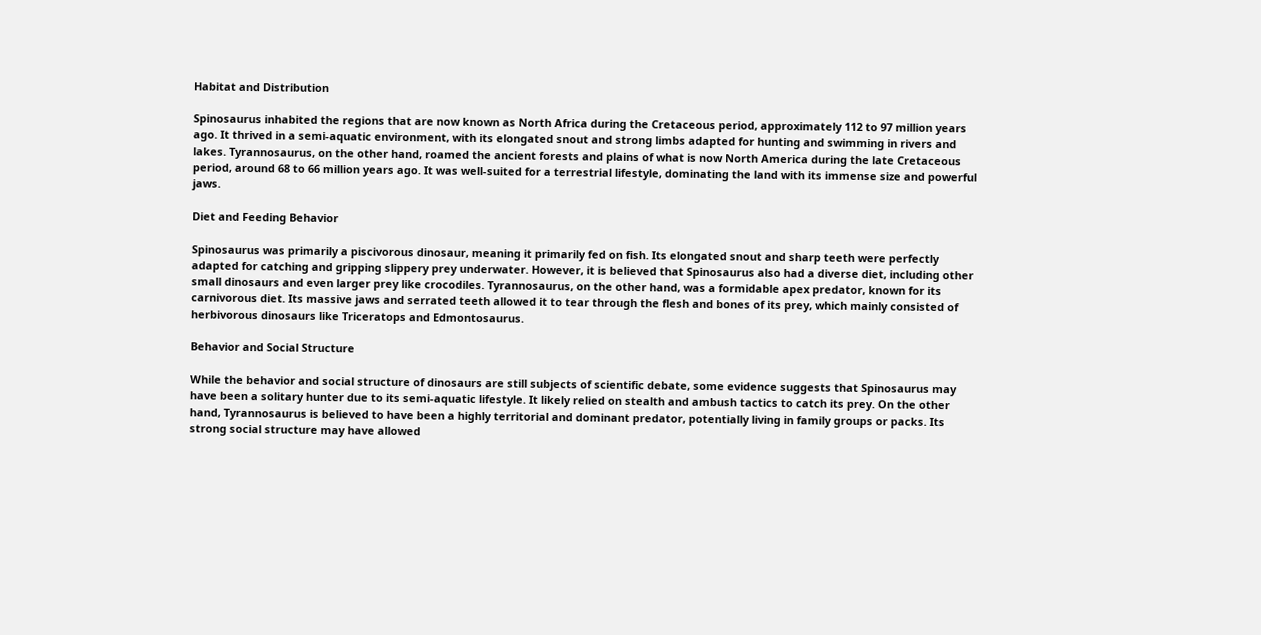Habitat and Distribution

Spinosaurus inhabited the regions that are now known as North Africa during the Cretaceous period, approximately 112 to 97 million years ago. It thrived in a semi-aquatic environment, with its elongated snout and strong limbs adapted for hunting and swimming in rivers and lakes. Tyrannosaurus, on the other hand, roamed the ancient forests and plains of what is now North America during the late Cretaceous period, around 68 to 66 million years ago. It was well-suited for a terrestrial lifestyle, dominating the land with its immense size and powerful jaws.

Diet and Feeding Behavior

Spinosaurus was primarily a piscivorous dinosaur, meaning it primarily fed on fish. Its elongated snout and sharp teeth were perfectly adapted for catching and gripping slippery prey underwater. However, it is believed that Spinosaurus also had a diverse diet, including other small dinosaurs and even larger prey like crocodiles. Tyrannosaurus, on the other hand, was a formidable apex predator, known for its carnivorous diet. Its massive jaws and serrated teeth allowed it to tear through the flesh and bones of its prey, which mainly consisted of herbivorous dinosaurs like Triceratops and Edmontosaurus.

Behavior and Social Structure

While the behavior and social structure of dinosaurs are still subjects of scientific debate, some evidence suggests that Spinosaurus may have been a solitary hunter due to its semi-aquatic lifestyle. It likely relied on stealth and ambush tactics to catch its prey. On the other hand, Tyrannosaurus is believed to have been a highly territorial and dominant predator, potentially living in family groups or packs. Its strong social structure may have allowed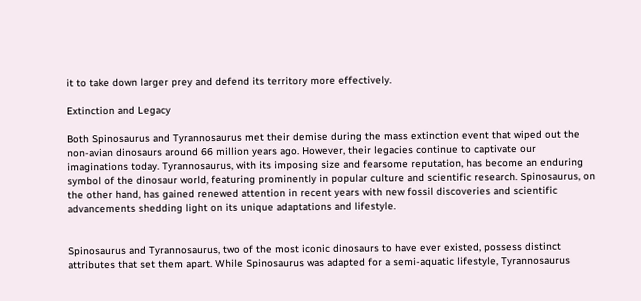it to take down larger prey and defend its territory more effectively.

Extinction and Legacy

Both Spinosaurus and Tyrannosaurus met their demise during the mass extinction event that wiped out the non-avian dinosaurs around 66 million years ago. However, their legacies continue to captivate our imaginations today. Tyrannosaurus, with its imposing size and fearsome reputation, has become an enduring symbol of the dinosaur world, featuring prominently in popular culture and scientific research. Spinosaurus, on the other hand, has gained renewed attention in recent years with new fossil discoveries and scientific advancements shedding light on its unique adaptations and lifestyle.


Spinosaurus and Tyrannosaurus, two of the most iconic dinosaurs to have ever existed, possess distinct attributes that set them apart. While Spinosaurus was adapted for a semi-aquatic lifestyle, Tyrannosaurus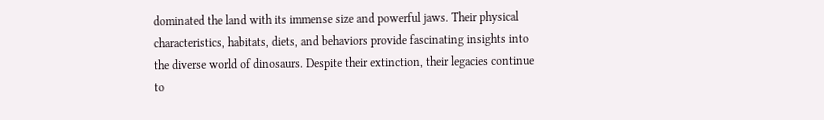dominated the land with its immense size and powerful jaws. Their physical characteristics, habitats, diets, and behaviors provide fascinating insights into the diverse world of dinosaurs. Despite their extinction, their legacies continue to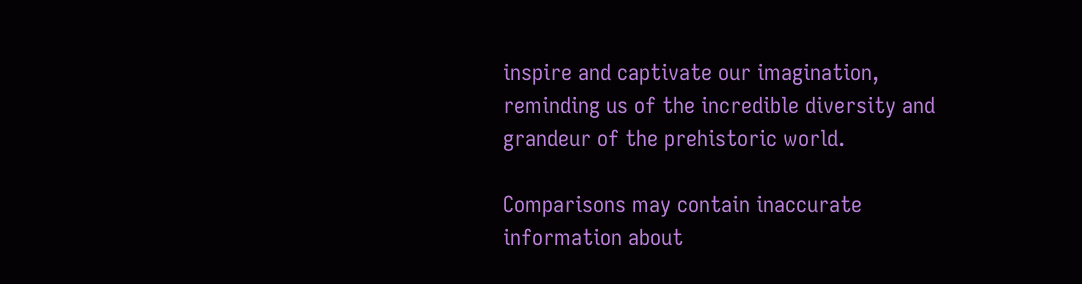inspire and captivate our imagination, reminding us of the incredible diversity and grandeur of the prehistoric world.

Comparisons may contain inaccurate information about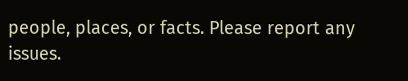people, places, or facts. Please report any issues.